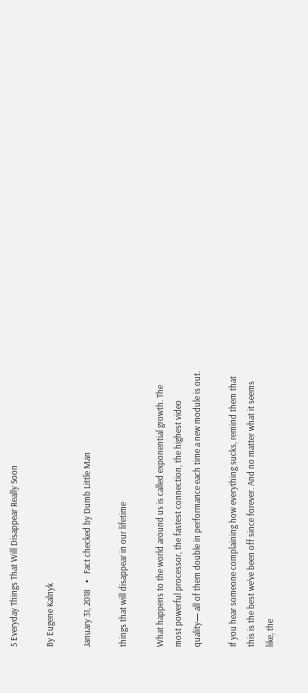5 Everyday Things That Will Disappear Really Soon

By Eugene Kalnyk

January 31, 2018   •   Fact checked by Dumb Little Man

things that will disappear in our lifetime

What happens to the world around us is called exponential growth. The most powerful processor, the fastest connection, the highest video quality— all of them double in performance each time a new module is out.

If you hear someone complaining how everything sucks, remind them that this is the best we’ve been off since forever. And no matter what it seems like, the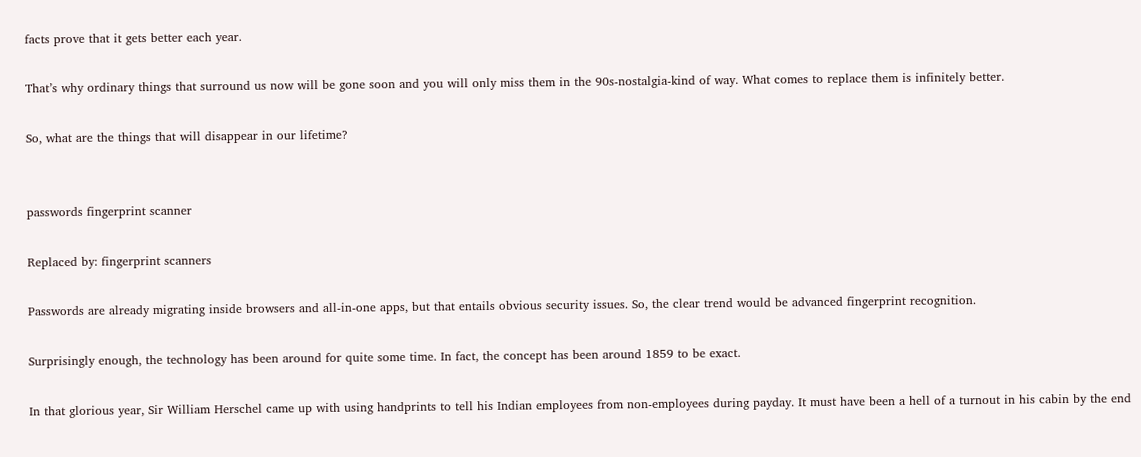facts prove that it gets better each year.

That’s why ordinary things that surround us now will be gone soon and you will only miss them in the 90s-nostalgia-kind of way. What comes to replace them is infinitely better.

So, what are the things that will disappear in our lifetime?


passwords fingerprint scanner

Replaced by: fingerprint scanners

Passwords are already migrating inside browsers and all-in-one apps, but that entails obvious security issues. So, the clear trend would be advanced fingerprint recognition.

Surprisingly enough, the technology has been around for quite some time. In fact, the concept has been around 1859 to be exact.

In that glorious year, Sir William Herschel came up with using handprints to tell his Indian employees from non-employees during payday. It must have been a hell of a turnout in his cabin by the end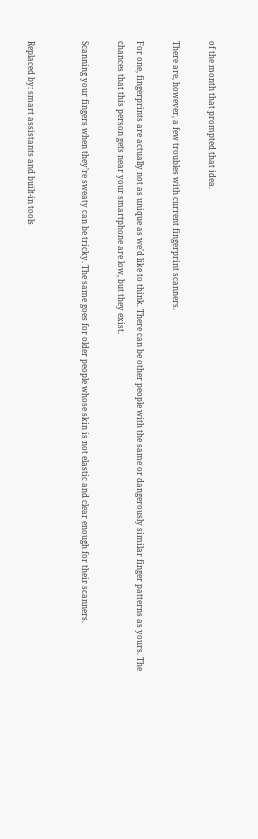of the month that prompted that idea.

There are, however, a few troubles with current fingerprint scanners.

For one, fingerprints are actually not as unique as we’d like to think. There can be other people with the same or dangerously similar finger patterns as yours. The chances that this person gets near your smartphone are low, but they exist.

Scanning your fingers when they’re sweaty can be tricky. The same goes for older people whose skin is not elastic and clear enough for their scanners.


Replaced by: smart assistants and built-in tools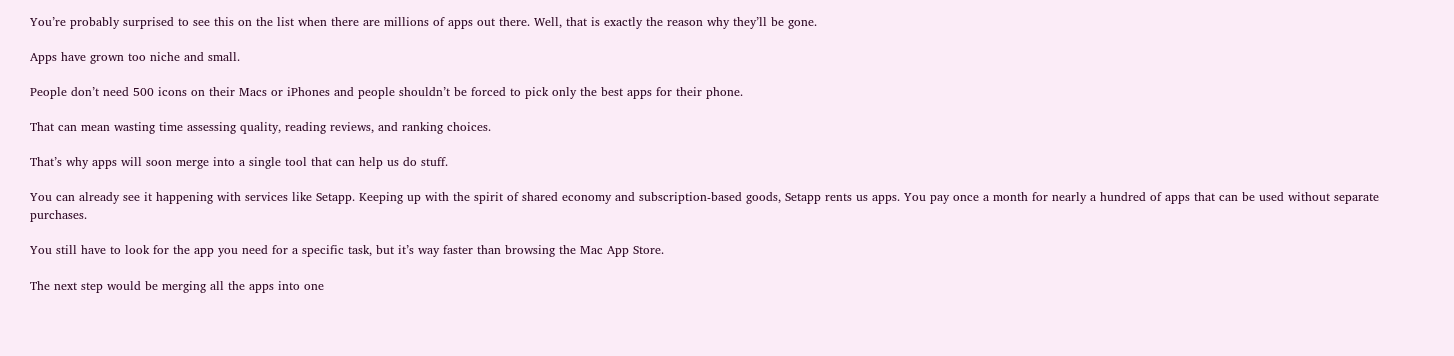You’re probably surprised to see this on the list when there are millions of apps out there. Well, that is exactly the reason why they’ll be gone.

Apps have grown too niche and small.

People don’t need 500 icons on their Macs or iPhones and people shouldn’t be forced to pick only the best apps for their phone.

That can mean wasting time assessing quality, reading reviews, and ranking choices.

That’s why apps will soon merge into a single tool that can help us do stuff.

You can already see it happening with services like Setapp. Keeping up with the spirit of shared economy and subscription-based goods, Setapp rents us apps. You pay once a month for nearly a hundred of apps that can be used without separate purchases.

You still have to look for the app you need for a specific task, but it’s way faster than browsing the Mac App Store.

The next step would be merging all the apps into one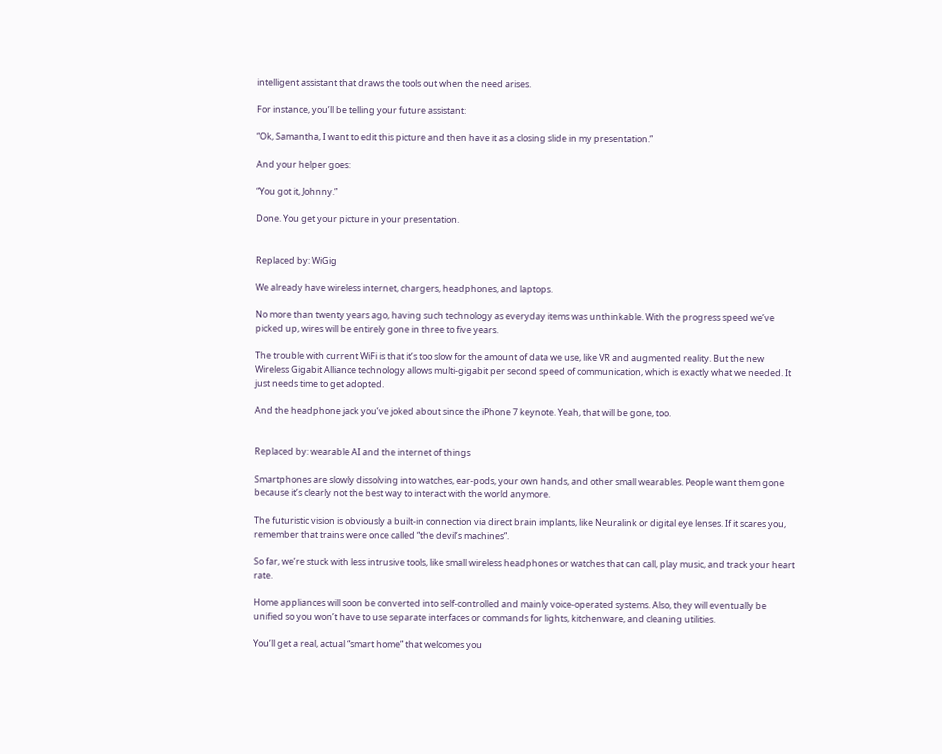intelligent assistant that draws the tools out when the need arises.

For instance, you’ll be telling your future assistant:

“Ok, Samantha, I want to edit this picture and then have it as a closing slide in my presentation.”

And your helper goes:

“You got it, Johnny.”

Done. You get your picture in your presentation.


Replaced by: WiGig

We already have wireless internet, chargers, headphones, and laptops.

No more than twenty years ago, having such technology as everyday items was unthinkable. With the progress speed we’ve picked up, wires will be entirely gone in three to five years.

The trouble with current WiFi is that it’s too slow for the amount of data we use, like VR and augmented reality. But the new Wireless Gigabit Alliance technology allows multi-gigabit per second speed of communication, which is exactly what we needed. It just needs time to get adopted.

And the headphone jack you’ve joked about since the iPhone 7 keynote. Yeah, that will be gone, too.


Replaced by: wearable AI and the internet of things

Smartphones are slowly dissolving into watches, ear-pods, your own hands, and other small wearables. People want them gone because it’s clearly not the best way to interact with the world anymore.

The futuristic vision is obviously a built-in connection via direct brain implants, like Neuralink or digital eye lenses. If it scares you, remember that trains were once called “the devil’s machines”.

So far, we’re stuck with less intrusive tools, like small wireless headphones or watches that can call, play music, and track your heart rate.

Home appliances will soon be converted into self-controlled and mainly voice-operated systems. Also, they will eventually be unified so you won’t have to use separate interfaces or commands for lights, kitchenware, and cleaning utilities.

You’ll get a real, actual “smart home” that welcomes you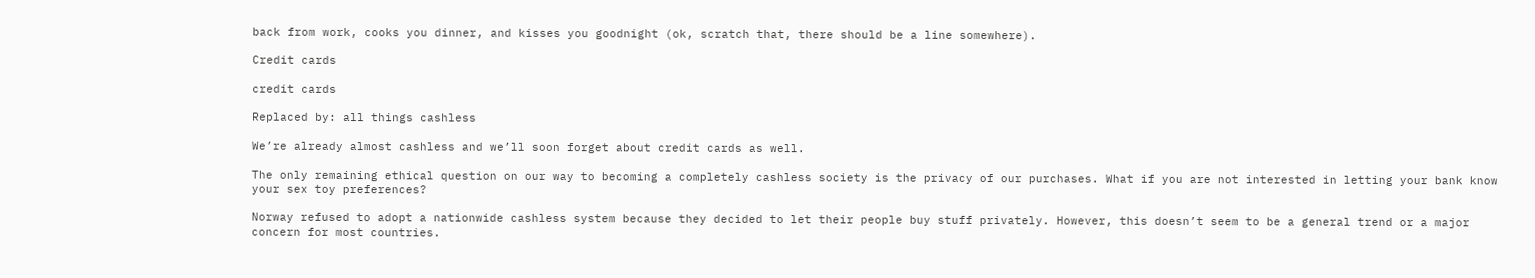back from work, cooks you dinner, and kisses you goodnight (ok, scratch that, there should be a line somewhere).

Credit cards

credit cards

Replaced by: all things cashless

We’re already almost cashless and we’ll soon forget about credit cards as well.

The only remaining ethical question on our way to becoming a completely cashless society is the privacy of our purchases. What if you are not interested in letting your bank know your sex toy preferences?

Norway refused to adopt a nationwide cashless system because they decided to let their people buy stuff privately. However, this doesn’t seem to be a general trend or a major concern for most countries.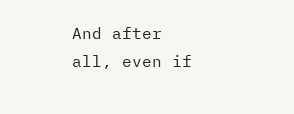And after all, even if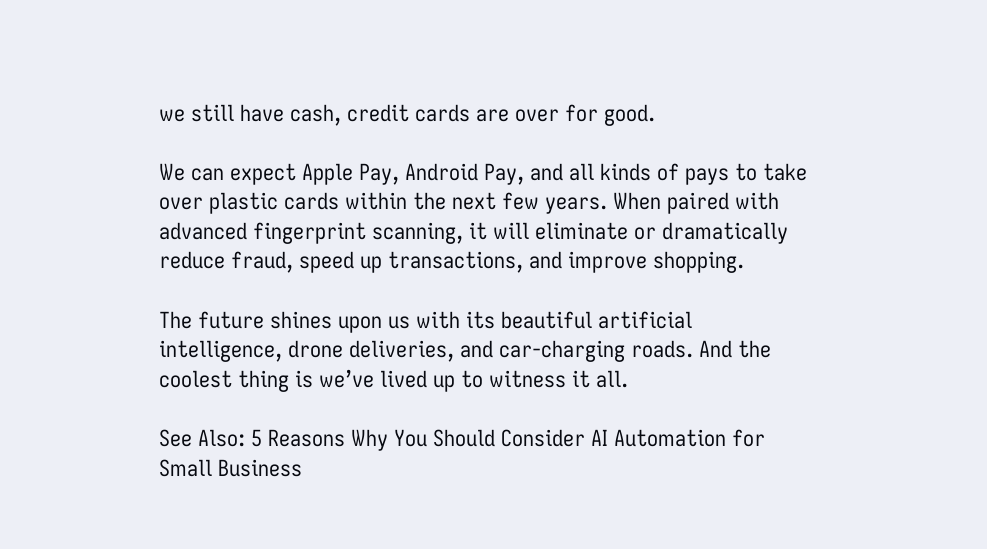we still have cash, credit cards are over for good.

We can expect Apple Pay, Android Pay, and all kinds of pays to take over plastic cards within the next few years. When paired with advanced fingerprint scanning, it will eliminate or dramatically reduce fraud, speed up transactions, and improve shopping.

The future shines upon us with its beautiful artificial intelligence, drone deliveries, and car-charging roads. And the coolest thing is we’ve lived up to witness it all.

See Also: 5 Reasons Why You Should Consider AI Automation for Small Business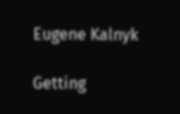Eugene Kalnyk

Getting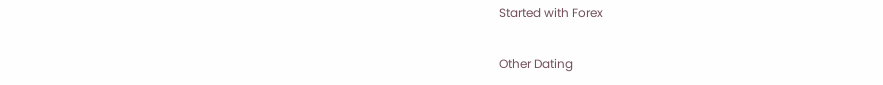Started with Forex

Other Dating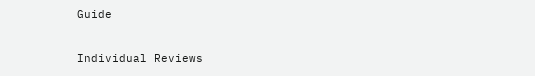Guide

Individual Reviews